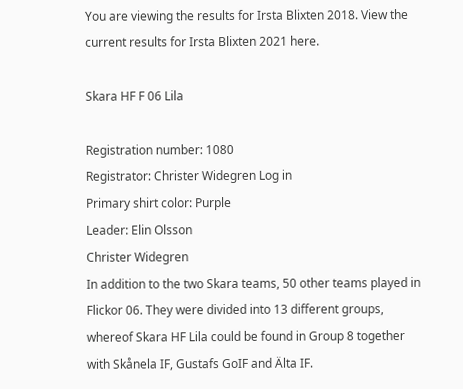You are viewing the results for Irsta Blixten 2018. View the current results for Irsta Blixten 2021 here.

Skara HF F 06 Lila

Registration number: 1080
Registrator: Christer Widegren Log in
Primary shirt color: Purple
Leader: Elin Olsson
Christer Widegren
In addition to the two Skara teams, 50 other teams played in Flickor 06. They were divided into 13 different groups, whereof Skara HF Lila could be found in Group 8 together with Skånela IF, Gustafs GoIF and Älta IF.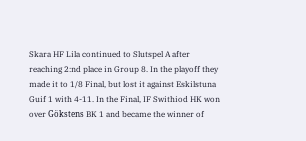Skara HF Lila continued to Slutspel A after reaching 2:nd place in Group 8. In the playoff they made it to 1/8 Final, but lost it against Eskilstuna Guif 1 with 4-11. In the Final, IF Swithiod HK won over Gökstens BK 1 and became the winner of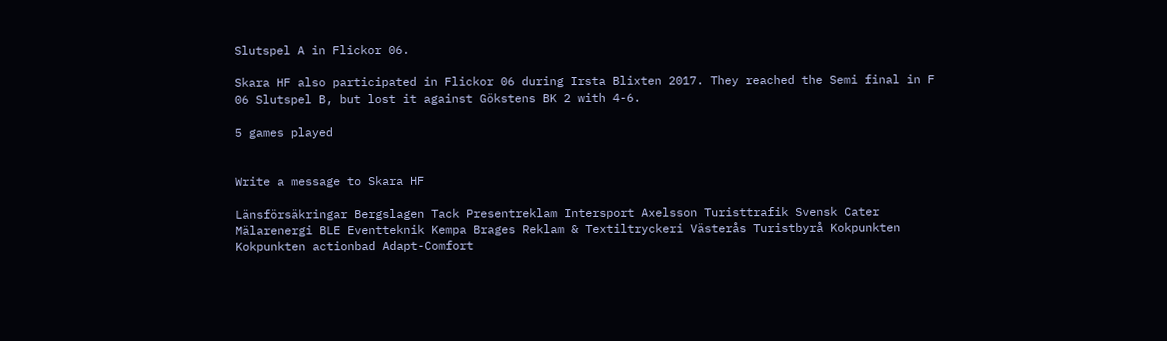Slutspel A in Flickor 06.

Skara HF also participated in Flickor 06 during Irsta Blixten 2017. They reached the Semi final in F 06 Slutspel B, but lost it against Gökstens BK 2 with 4-6.

5 games played


Write a message to Skara HF

Länsförsäkringar Bergslagen Tack Presentreklam Intersport Axelsson Turisttrafik Svensk Cater Mälarenergi BLE Eventteknik Kempa Brages Reklam & Textiltryckeri Västerås Turistbyrå Kokpunkten Kokpunkten actionbad Adapt-Comfort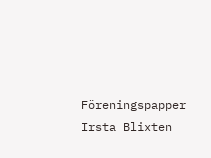Föreningspapper Irsta Blixten